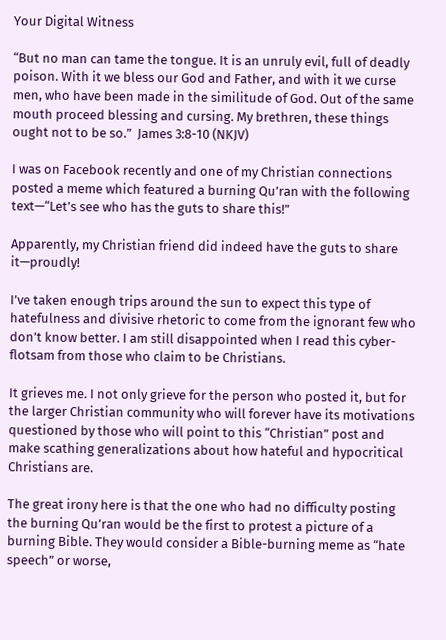Your Digital Witness

“But no man can tame the tongue. It is an unruly evil, full of deadly poison. With it we bless our God and Father, and with it we curse men, who have been made in the similitude of God. Out of the same mouth proceed blessing and cursing. My brethren, these things ought not to be so.”  James 3:8-10 (NKJV)

I was on Facebook recently and one of my Christian connections posted a meme which featured a burning Qu’ran with the following text—“Let’s see who has the guts to share this!”

Apparently, my Christian friend did indeed have the guts to share it—proudly!

I’ve taken enough trips around the sun to expect this type of hatefulness and divisive rhetoric to come from the ignorant few who don’t know better. I am still disappointed when I read this cyber-flotsam from those who claim to be Christians.

It grieves me. I not only grieve for the person who posted it, but for the larger Christian community who will forever have its motivations questioned by those who will point to this “Christian” post and make scathing generalizations about how hateful and hypocritical Christians are.

The great irony here is that the one who had no difficulty posting the burning Qu’ran would be the first to protest a picture of a burning Bible. They would consider a Bible-burning meme as “hate speech” or worse,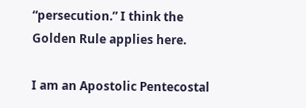“persecution.” I think the Golden Rule applies here.

I am an Apostolic Pentecostal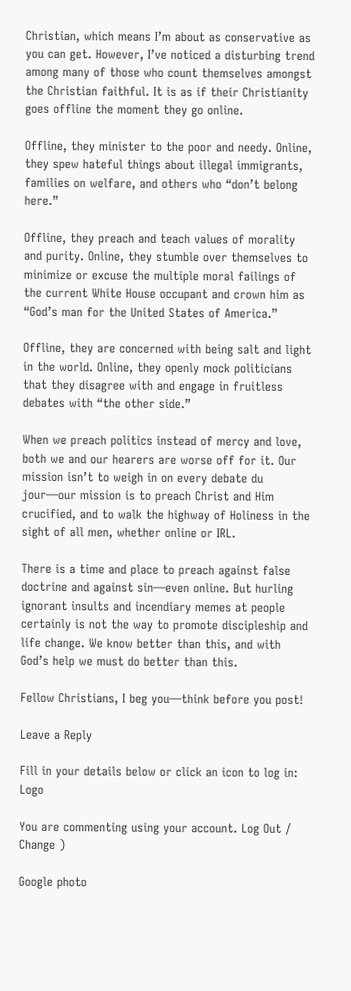Christian, which means I’m about as conservative as you can get. However, I’ve noticed a disturbing trend among many of those who count themselves amongst the Christian faithful. It is as if their Christianity goes offline the moment they go online.

Offline, they minister to the poor and needy. Online, they spew hateful things about illegal immigrants, families on welfare, and others who “don’t belong here.”

Offline, they preach and teach values of morality and purity. Online, they stumble over themselves to minimize or excuse the multiple moral failings of the current White House occupant and crown him as “God’s man for the United States of America.”

Offline, they are concerned with being salt and light in the world. Online, they openly mock politicians that they disagree with and engage in fruitless debates with “the other side.”

When we preach politics instead of mercy and love, both we and our hearers are worse off for it. Our mission isn’t to weigh in on every debate du jour—our mission is to preach Christ and Him crucified, and to walk the highway of Holiness in the sight of all men, whether online or IRL.

There is a time and place to preach against false doctrine and against sin—even online. But hurling ignorant insults and incendiary memes at people certainly is not the way to promote discipleship and life change. We know better than this, and with God’s help we must do better than this.

Fellow Christians, I beg you—think before you post!

Leave a Reply

Fill in your details below or click an icon to log in: Logo

You are commenting using your account. Log Out /  Change )

Google photo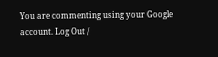You are commenting using your Google account. Log Out /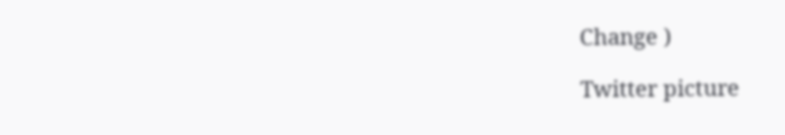Change )

Twitter picture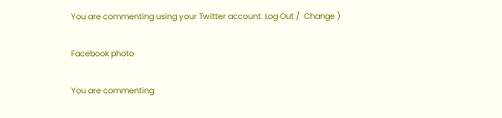You are commenting using your Twitter account. Log Out /  Change )

Facebook photo

You are commenting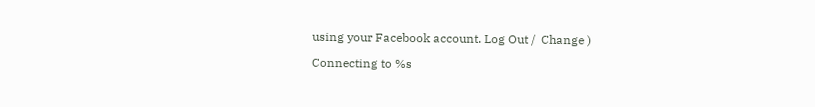using your Facebook account. Log Out /  Change )

Connecting to %s